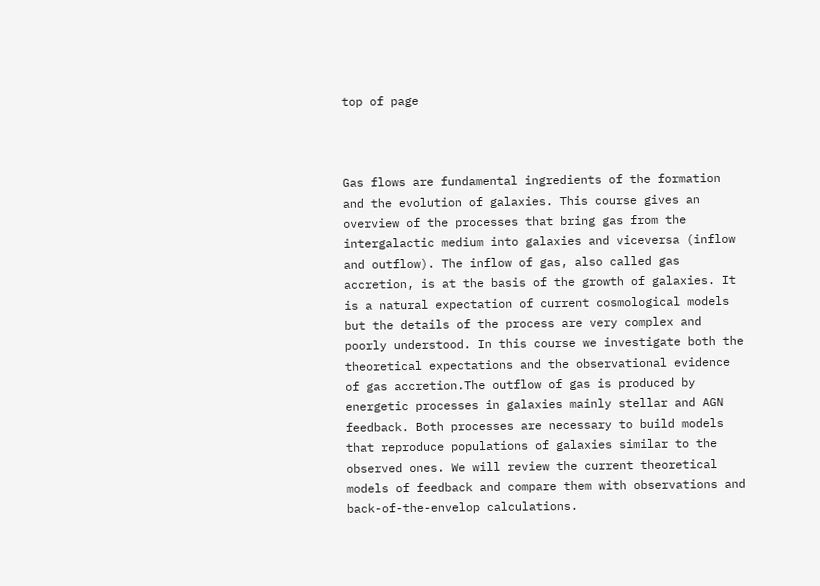top of page



Gas flows are fundamental ingredients of the formation and the evolution of galaxies. This course gives an overview of the processes that bring gas from the intergalactic medium into galaxies and viceversa (inflow and outflow). The inflow of gas, also called gas accretion, is at the basis of the growth of galaxies. It is a natural expectation of current cosmological models but the details of the process are very complex and poorly understood. In this course we investigate both the theoretical expectations and the observational evidence of gas accretion.The outflow of gas is produced by energetic processes in galaxies mainly stellar and AGN feedback. Both processes are necessary to build models that reproduce populations of galaxies similar to the observed ones. We will review the current theoretical models of feedback and compare them with observations and back-of-the-envelop calculations.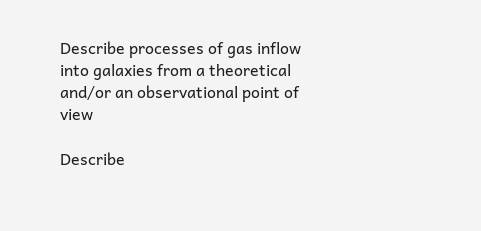Describe processes of gas inflow into galaxies from a theoretical and/or an observational point of view

Describe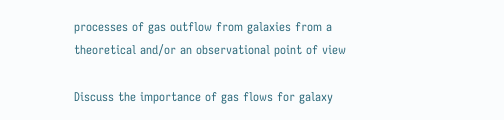processes of gas outflow from galaxies from a theoretical and/or an observational point of view

Discuss the importance of gas flows for galaxy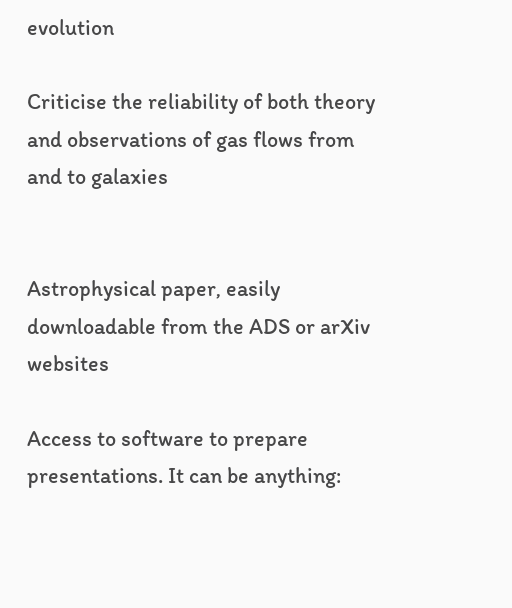evolution

Criticise the reliability of both theory and observations of gas flows from and to galaxies


Astrophysical paper, easily downloadable from the ADS or arXiv websites

Access to software to prepare presentations. It can be anything: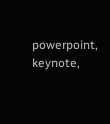powerpoint, keynote,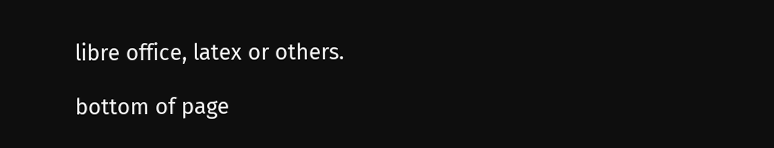libre office, latex or others.

bottom of page